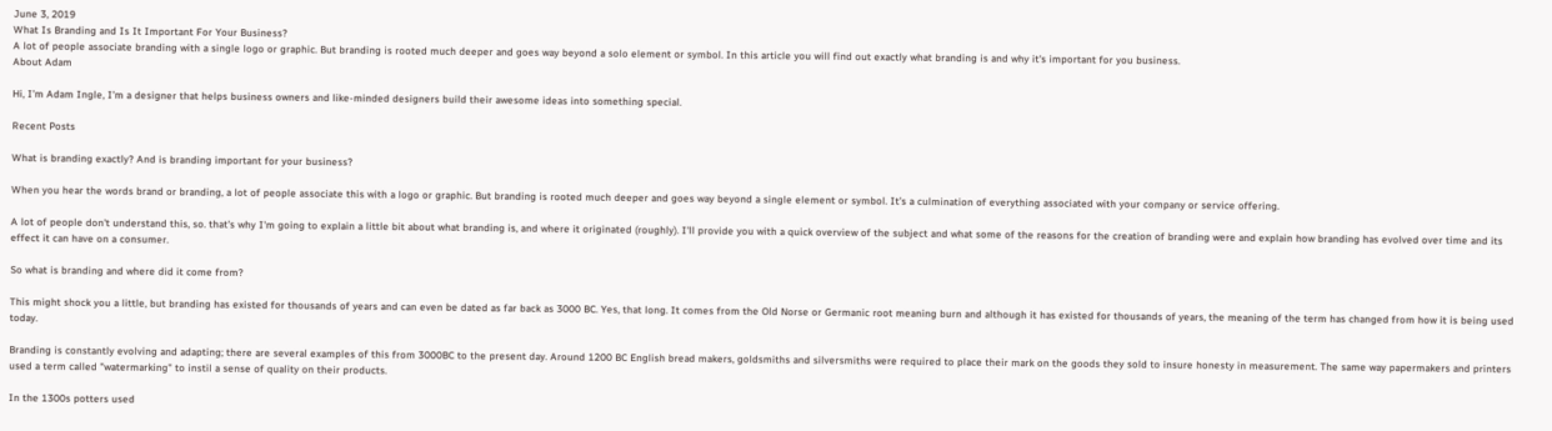June 3, 2019
What Is Branding and Is It Important For Your Business?
A lot of people associate branding with a single logo or graphic. But branding is rooted much deeper and goes way beyond a solo element or symbol. In this article you will find out exactly what branding is and why it's important for you business.
About Adam

Hi, I’m Adam Ingle, I’m a designer that helps business owners and like-minded designers build their awesome ideas into something special.

Recent Posts

What is branding exactly? And is branding important for your business?

When you hear the words brand or branding, a lot of people associate this with a logo or graphic. But branding is rooted much deeper and goes way beyond a single element or symbol. It’s a culmination of everything associated with your company or service offering.

A lot of people don't understand this, so. that's why I'm going to explain a little bit about what branding is, and where it originated (roughly). I'll provide you with a quick overview of the subject and what some of the reasons for the creation of branding were and explain how branding has evolved over time and its effect it can have on a consumer.

So what is branding and where did it come from?

This might shock you a little, but branding has existed for thousands of years and can even be dated as far back as 3000 BC. Yes, that long. It comes from the Old Norse or Germanic root meaning burn and although it has existed for thousands of years, the meaning of the term has changed from how it is being used today.

Branding is constantly evolving and adapting; there are several examples of this from 3000BC to the present day. Around 1200 BC English bread makers, goldsmiths and silversmiths were required to place their mark on the goods they sold to insure honesty in measurement. The same way papermakers and printers used a term called "watermarking" to instil a sense of quality on their products.

In the 1300s potters used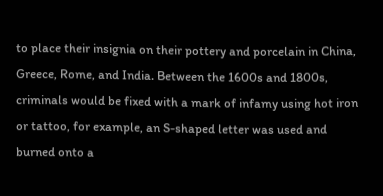to place their insignia on their pottery and porcelain in China, Greece, Rome, and India. Between the 1600s and 1800s, criminals would be fixed with a mark of infamy using hot iron or tattoo, for example, an S-shaped letter was used and burned onto a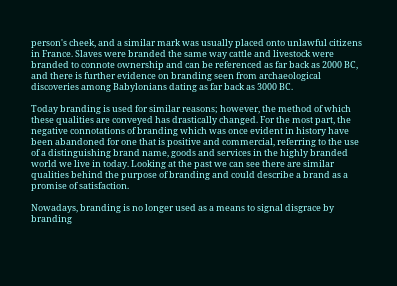person's cheek, and a similar mark was usually placed onto unlawful citizens in France. Slaves were branded the same way cattle and livestock were branded to connote ownership and can be referenced as far back as 2000 BC, and there is further evidence on branding seen from archaeological discoveries among Babylonians dating as far back as 3000 BC.

Today branding is used for similar reasons; however, the method of which these qualities are conveyed has drastically changed. For the most part, the negative connotations of branding which was once evident in history have been abandoned for one that is positive and commercial, referring to the use of a distinguishing brand name, goods and services in the highly branded world we live in today. Looking at the past we can see there are similar qualities behind the purpose of branding and could describe a brand as a promise of satisfaction.

Nowadays, branding is no longer used as a means to signal disgrace by branding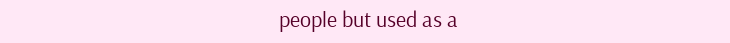people but used as a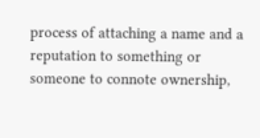process of attaching a name and a reputation to something or someone to connote ownership,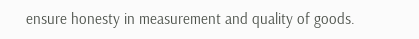ensure honesty in measurement and quality of goods.